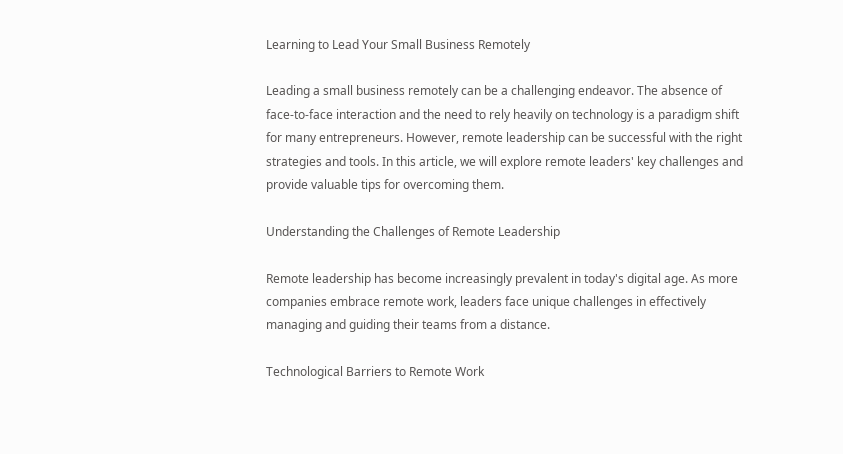Learning to Lead Your Small Business Remotely

Leading a small business remotely can be a challenging endeavor. The absence of face-to-face interaction and the need to rely heavily on technology is a paradigm shift for many entrepreneurs. However, remote leadership can be successful with the right strategies and tools. In this article, we will explore remote leaders' key challenges and provide valuable tips for overcoming them.

Understanding the Challenges of Remote Leadership

Remote leadership has become increasingly prevalent in today's digital age. As more companies embrace remote work, leaders face unique challenges in effectively managing and guiding their teams from a distance.

Technological Barriers to Remote Work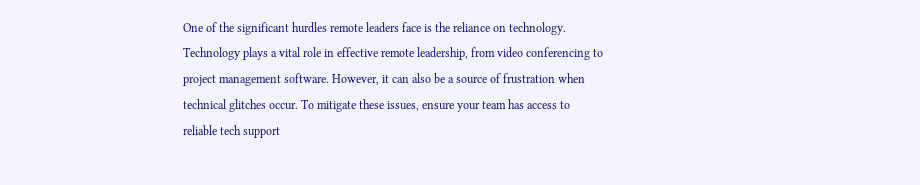One of the significant hurdles remote leaders face is the reliance on technology. Technology plays a vital role in effective remote leadership, from video conferencing to project management software. However, it can also be a source of frustration when technical glitches occur. To mitigate these issues, ensure your team has access to reliable tech support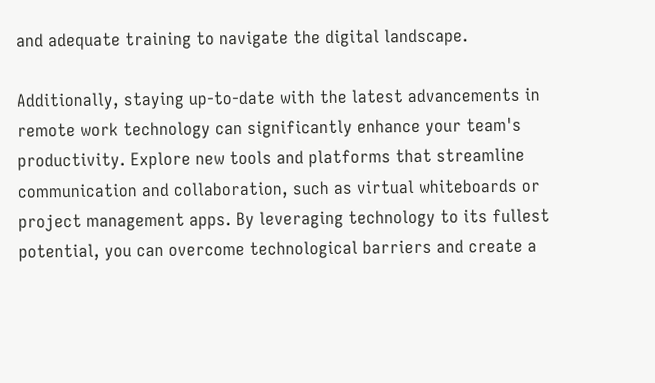and adequate training to navigate the digital landscape.

Additionally, staying up-to-date with the latest advancements in remote work technology can significantly enhance your team's productivity. Explore new tools and platforms that streamline communication and collaboration, such as virtual whiteboards or project management apps. By leveraging technology to its fullest potential, you can overcome technological barriers and create a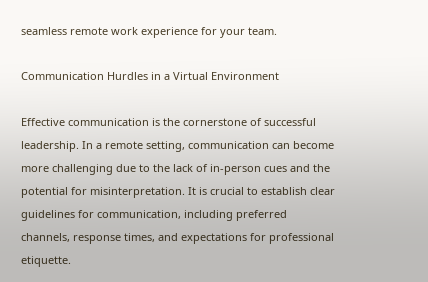seamless remote work experience for your team.

Communication Hurdles in a Virtual Environment

Effective communication is the cornerstone of successful leadership. In a remote setting, communication can become more challenging due to the lack of in-person cues and the potential for misinterpretation. It is crucial to establish clear guidelines for communication, including preferred channels, response times, and expectations for professional etiquette.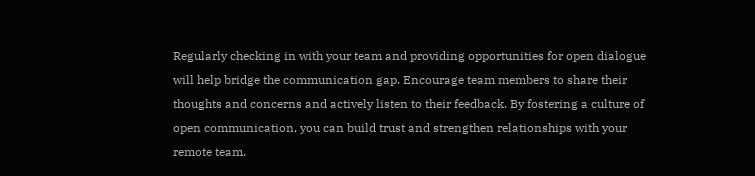Regularly checking in with your team and providing opportunities for open dialogue will help bridge the communication gap. Encourage team members to share their thoughts and concerns and actively listen to their feedback. By fostering a culture of open communication, you can build trust and strengthen relationships with your remote team.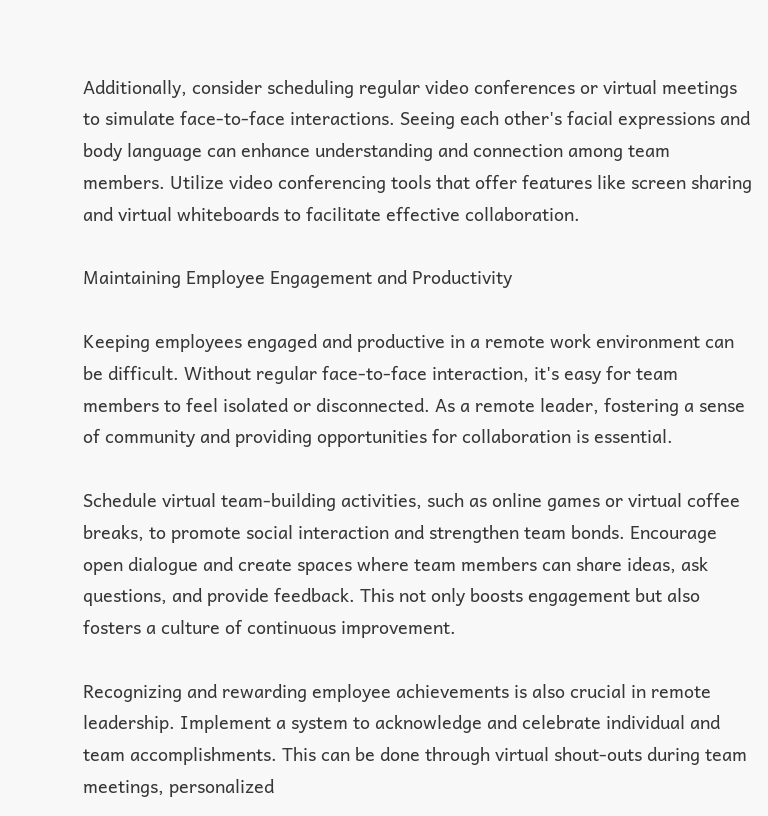Additionally, consider scheduling regular video conferences or virtual meetings to simulate face-to-face interactions. Seeing each other's facial expressions and body language can enhance understanding and connection among team members. Utilize video conferencing tools that offer features like screen sharing and virtual whiteboards to facilitate effective collaboration.

Maintaining Employee Engagement and Productivity

Keeping employees engaged and productive in a remote work environment can be difficult. Without regular face-to-face interaction, it's easy for team members to feel isolated or disconnected. As a remote leader, fostering a sense of community and providing opportunities for collaboration is essential.

Schedule virtual team-building activities, such as online games or virtual coffee breaks, to promote social interaction and strengthen team bonds. Encourage open dialogue and create spaces where team members can share ideas, ask questions, and provide feedback. This not only boosts engagement but also fosters a culture of continuous improvement.

Recognizing and rewarding employee achievements is also crucial in remote leadership. Implement a system to acknowledge and celebrate individual and team accomplishments. This can be done through virtual shout-outs during team meetings, personalized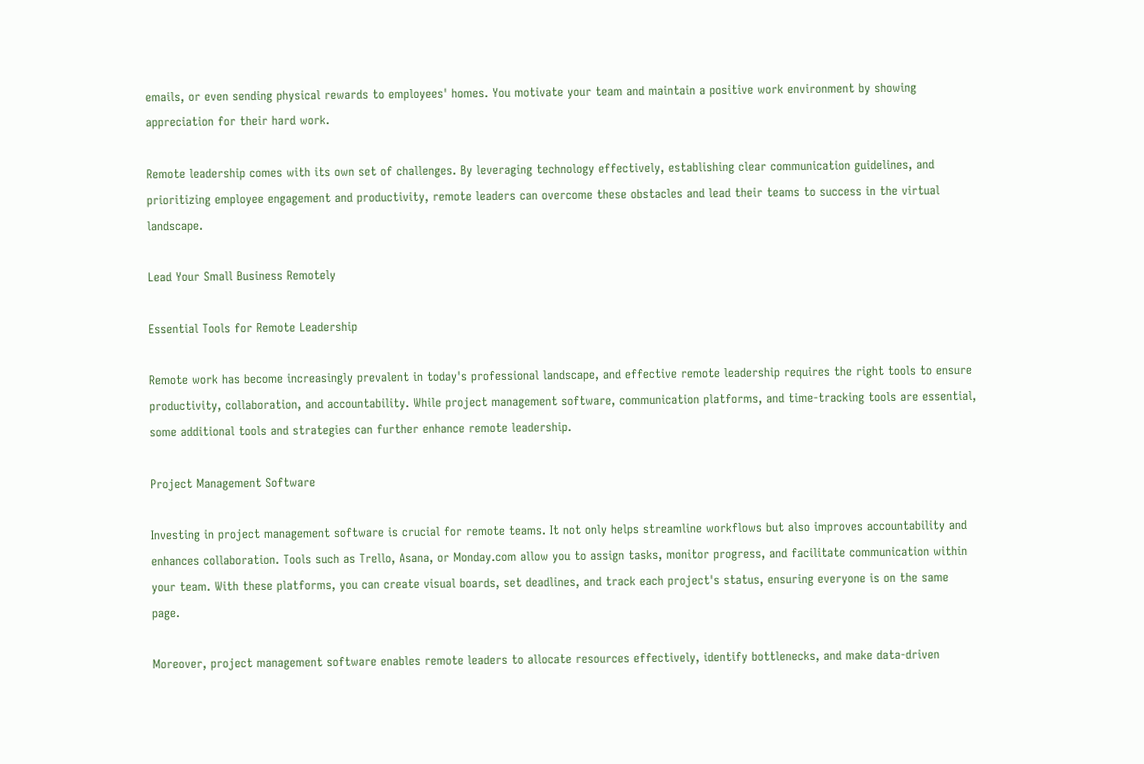emails, or even sending physical rewards to employees' homes. You motivate your team and maintain a positive work environment by showing appreciation for their hard work.

Remote leadership comes with its own set of challenges. By leveraging technology effectively, establishing clear communication guidelines, and prioritizing employee engagement and productivity, remote leaders can overcome these obstacles and lead their teams to success in the virtual landscape.

Lead Your Small Business Remotely

Essential Tools for Remote Leadership

Remote work has become increasingly prevalent in today's professional landscape, and effective remote leadership requires the right tools to ensure productivity, collaboration, and accountability. While project management software, communication platforms, and time-tracking tools are essential, some additional tools and strategies can further enhance remote leadership.

Project Management Software

Investing in project management software is crucial for remote teams. It not only helps streamline workflows but also improves accountability and enhances collaboration. Tools such as Trello, Asana, or Monday.com allow you to assign tasks, monitor progress, and facilitate communication within your team. With these platforms, you can create visual boards, set deadlines, and track each project's status, ensuring everyone is on the same page.

Moreover, project management software enables remote leaders to allocate resources effectively, identify bottlenecks, and make data-driven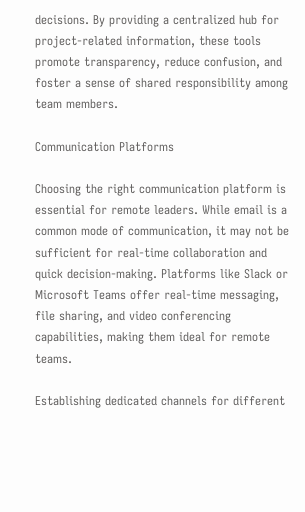decisions. By providing a centralized hub for project-related information, these tools promote transparency, reduce confusion, and foster a sense of shared responsibility among team members.

Communication Platforms

Choosing the right communication platform is essential for remote leaders. While email is a common mode of communication, it may not be sufficient for real-time collaboration and quick decision-making. Platforms like Slack or Microsoft Teams offer real-time messaging, file sharing, and video conferencing capabilities, making them ideal for remote teams.

Establishing dedicated channels for different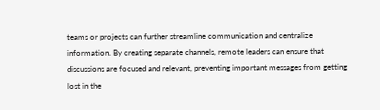teams or projects can further streamline communication and centralize information. By creating separate channels, remote leaders can ensure that discussions are focused and relevant, preventing important messages from getting lost in the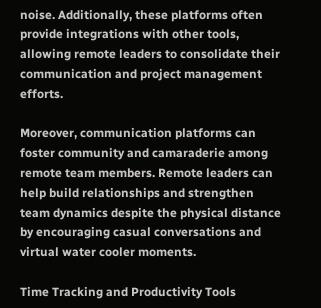noise. Additionally, these platforms often provide integrations with other tools, allowing remote leaders to consolidate their communication and project management efforts.

Moreover, communication platforms can foster community and camaraderie among remote team members. Remote leaders can help build relationships and strengthen team dynamics despite the physical distance by encouraging casual conversations and virtual water cooler moments.

Time Tracking and Productivity Tools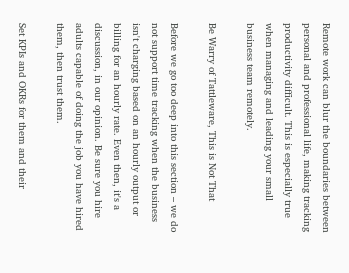Remote work can blur the boundaries between personal and professional life, making tracking productivity difficult. This is especially true when managing and leading your small business team remotely.

Be Warry of Tattleware, This is Not That

Before we go too deep into this section – we do not support time tracking when the business isn't charging based on an hourly output or billing for an hourly rate. Even then, it's a discussion, in our opinion. Be sure you hire adults capable of doing the job you have hired them, then trust them.

Set KPIs and OKRs for them and their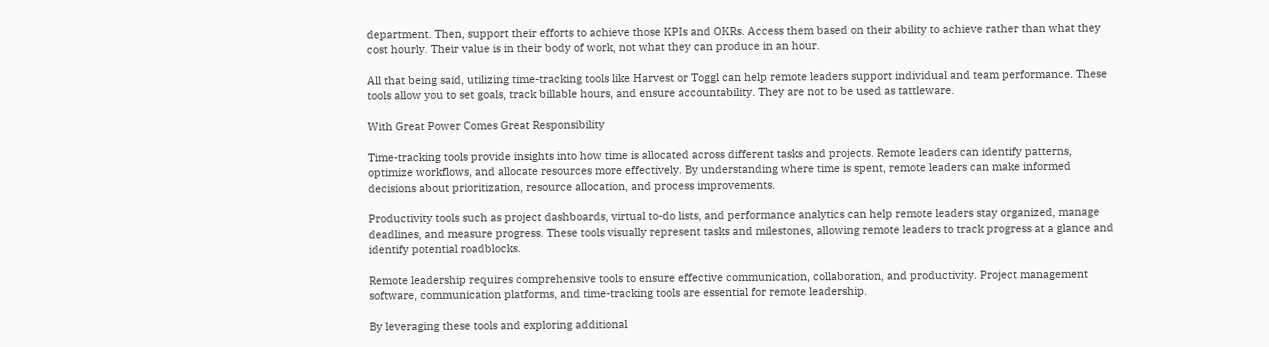department. Then, support their efforts to achieve those KPIs and OKRs. Access them based on their ability to achieve rather than what they cost hourly. Their value is in their body of work, not what they can produce in an hour.

All that being said, utilizing time-tracking tools like Harvest or Toggl can help remote leaders support individual and team performance. These tools allow you to set goals, track billable hours, and ensure accountability. They are not to be used as tattleware.

With Great Power Comes Great Responsibility

Time-tracking tools provide insights into how time is allocated across different tasks and projects. Remote leaders can identify patterns, optimize workflows, and allocate resources more effectively. By understanding where time is spent, remote leaders can make informed decisions about prioritization, resource allocation, and process improvements.

Productivity tools such as project dashboards, virtual to-do lists, and performance analytics can help remote leaders stay organized, manage deadlines, and measure progress. These tools visually represent tasks and milestones, allowing remote leaders to track progress at a glance and identify potential roadblocks.

Remote leadership requires comprehensive tools to ensure effective communication, collaboration, and productivity. Project management software, communication platforms, and time-tracking tools are essential for remote leadership.

By leveraging these tools and exploring additional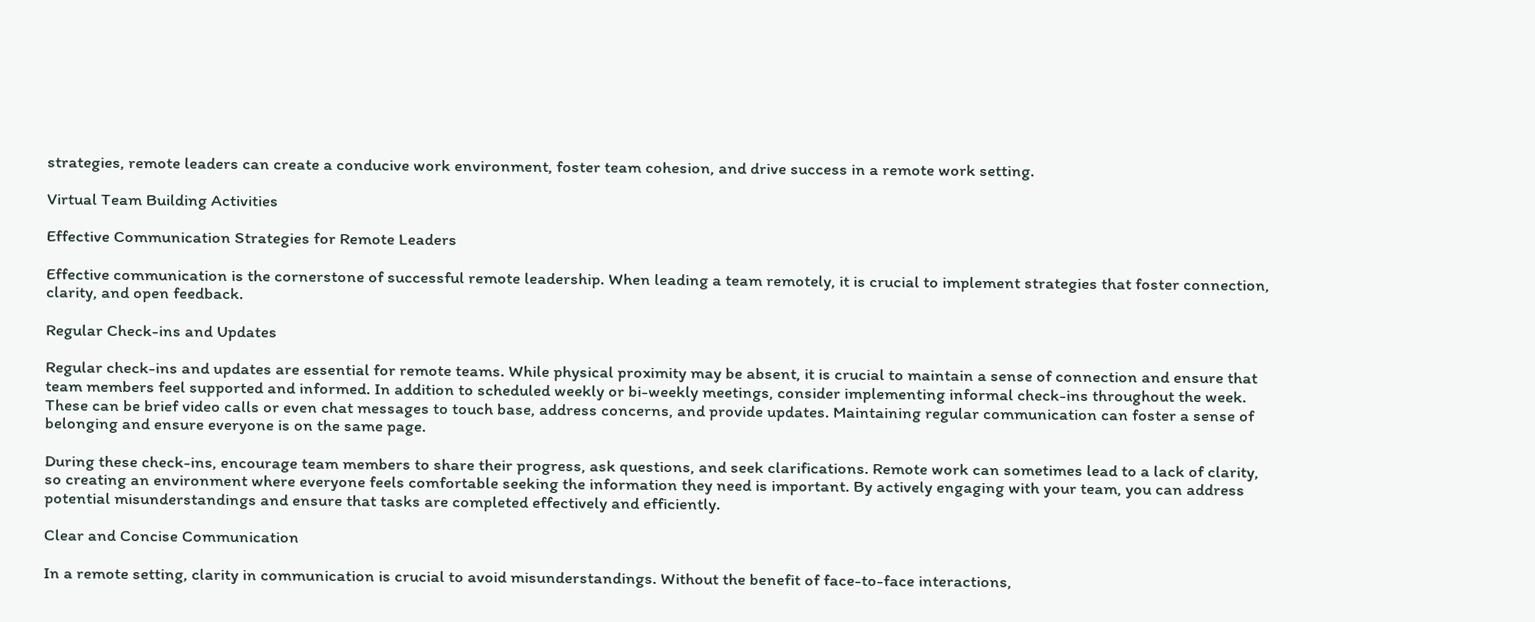strategies, remote leaders can create a conducive work environment, foster team cohesion, and drive success in a remote work setting.

Virtual Team Building Activities

Effective Communication Strategies for Remote Leaders

Effective communication is the cornerstone of successful remote leadership. When leading a team remotely, it is crucial to implement strategies that foster connection, clarity, and open feedback.

Regular Check-ins and Updates

Regular check-ins and updates are essential for remote teams. While physical proximity may be absent, it is crucial to maintain a sense of connection and ensure that team members feel supported and informed. In addition to scheduled weekly or bi-weekly meetings, consider implementing informal check-ins throughout the week. These can be brief video calls or even chat messages to touch base, address concerns, and provide updates. Maintaining regular communication can foster a sense of belonging and ensure everyone is on the same page.

During these check-ins, encourage team members to share their progress, ask questions, and seek clarifications. Remote work can sometimes lead to a lack of clarity, so creating an environment where everyone feels comfortable seeking the information they need is important. By actively engaging with your team, you can address potential misunderstandings and ensure that tasks are completed effectively and efficiently.

Clear and Concise Communication

In a remote setting, clarity in communication is crucial to avoid misunderstandings. Without the benefit of face-to-face interactions,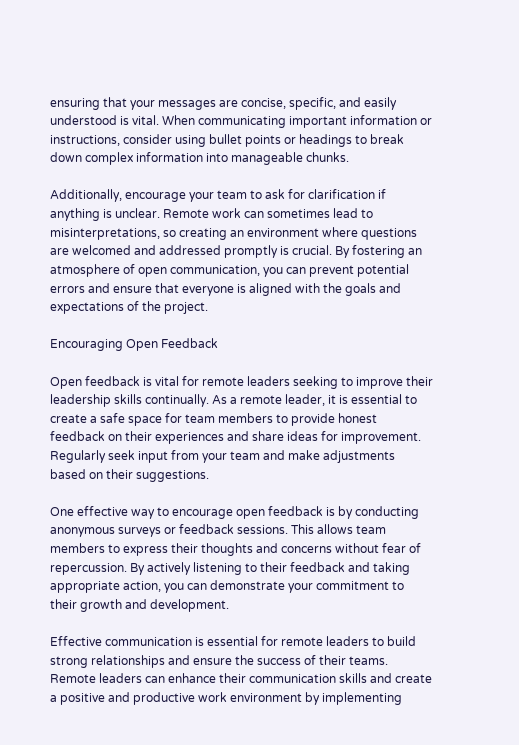ensuring that your messages are concise, specific, and easily understood is vital. When communicating important information or instructions, consider using bullet points or headings to break down complex information into manageable chunks.

Additionally, encourage your team to ask for clarification if anything is unclear. Remote work can sometimes lead to misinterpretations, so creating an environment where questions are welcomed and addressed promptly is crucial. By fostering an atmosphere of open communication, you can prevent potential errors and ensure that everyone is aligned with the goals and expectations of the project.

Encouraging Open Feedback

Open feedback is vital for remote leaders seeking to improve their leadership skills continually. As a remote leader, it is essential to create a safe space for team members to provide honest feedback on their experiences and share ideas for improvement. Regularly seek input from your team and make adjustments based on their suggestions.

One effective way to encourage open feedback is by conducting anonymous surveys or feedback sessions. This allows team members to express their thoughts and concerns without fear of repercussion. By actively listening to their feedback and taking appropriate action, you can demonstrate your commitment to their growth and development.

Effective communication is essential for remote leaders to build strong relationships and ensure the success of their teams. Remote leaders can enhance their communication skills and create a positive and productive work environment by implementing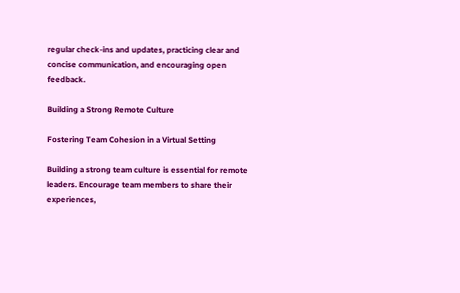regular check-ins and updates, practicing clear and concise communication, and encouraging open feedback.

Building a Strong Remote Culture

Fostering Team Cohesion in a Virtual Setting

Building a strong team culture is essential for remote leaders. Encourage team members to share their experiences,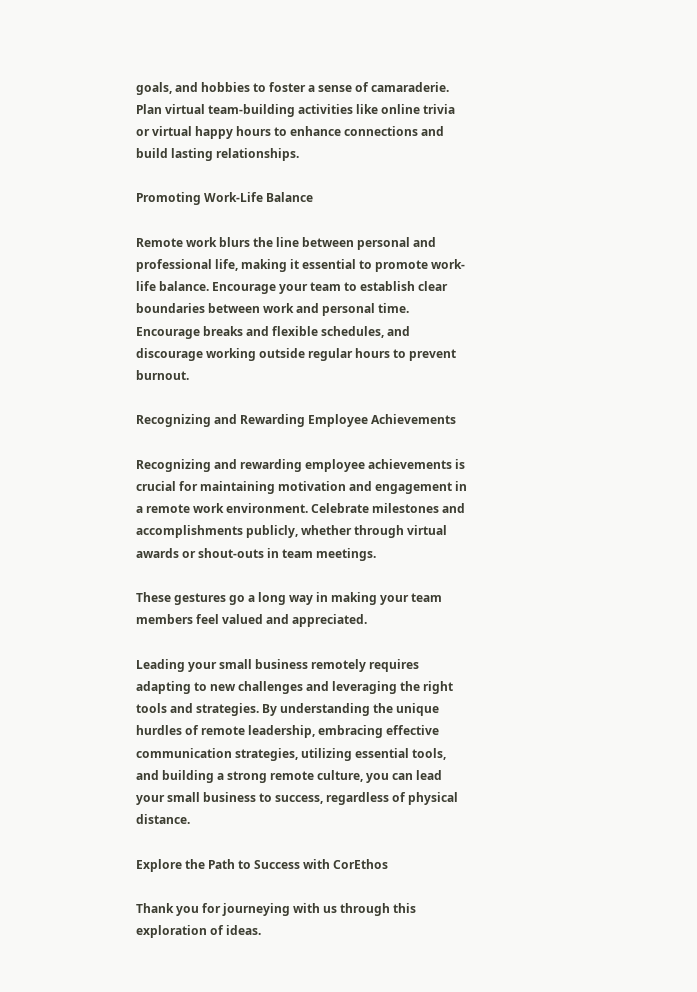goals, and hobbies to foster a sense of camaraderie. Plan virtual team-building activities like online trivia or virtual happy hours to enhance connections and build lasting relationships.

Promoting Work-Life Balance

Remote work blurs the line between personal and professional life, making it essential to promote work-life balance. Encourage your team to establish clear boundaries between work and personal time. Encourage breaks and flexible schedules, and discourage working outside regular hours to prevent burnout.

Recognizing and Rewarding Employee Achievements

Recognizing and rewarding employee achievements is crucial for maintaining motivation and engagement in a remote work environment. Celebrate milestones and accomplishments publicly, whether through virtual awards or shout-outs in team meetings.

These gestures go a long way in making your team members feel valued and appreciated.

Leading your small business remotely requires adapting to new challenges and leveraging the right tools and strategies. By understanding the unique hurdles of remote leadership, embracing effective communication strategies, utilizing essential tools, and building a strong remote culture, you can lead your small business to success, regardless of physical distance.

Explore the Path to Success with CorEthos

Thank you for journeying with us through this exploration of ideas.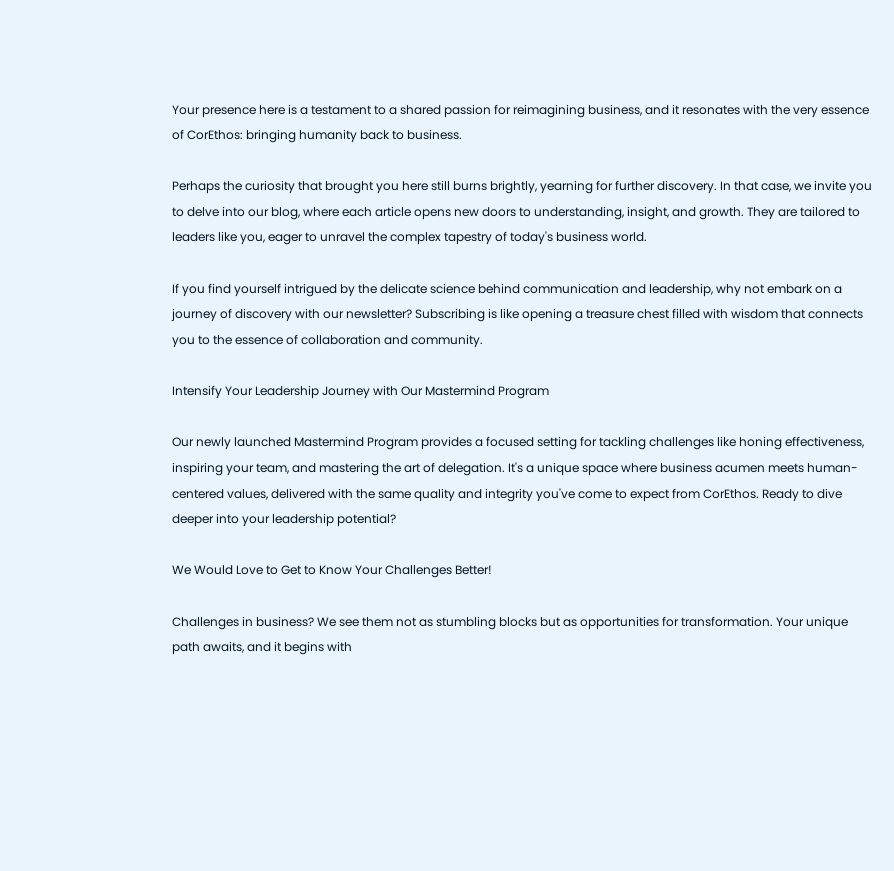Your presence here is a testament to a shared passion for reimagining business, and it resonates with the very essence of CorEthos: bringing humanity back to business.

Perhaps the curiosity that brought you here still burns brightly, yearning for further discovery. In that case, we invite you to delve into our blog, where each article opens new doors to understanding, insight, and growth. They are tailored to leaders like you, eager to unravel the complex tapestry of today's business world.

If you find yourself intrigued by the delicate science behind communication and leadership, why not embark on a journey of discovery with our newsletter? Subscribing is like opening a treasure chest filled with wisdom that connects you to the essence of collaboration and community.

Intensify Your Leadership Journey with Our Mastermind Program

Our newly launched Mastermind Program provides a focused setting for tackling challenges like honing effectiveness, inspiring your team, and mastering the art of delegation. It's a unique space where business acumen meets human-centered values, delivered with the same quality and integrity you've come to expect from CorEthos. Ready to dive deeper into your leadership potential?

We Would Love to Get to Know Your Challenges Better!

Challenges in business? We see them not as stumbling blocks but as opportunities for transformation. Your unique path awaits, and it begins with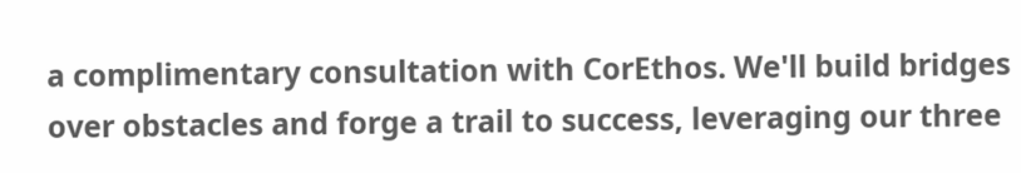a complimentary consultation with CorEthos. We'll build bridges over obstacles and forge a trail to success, leveraging our three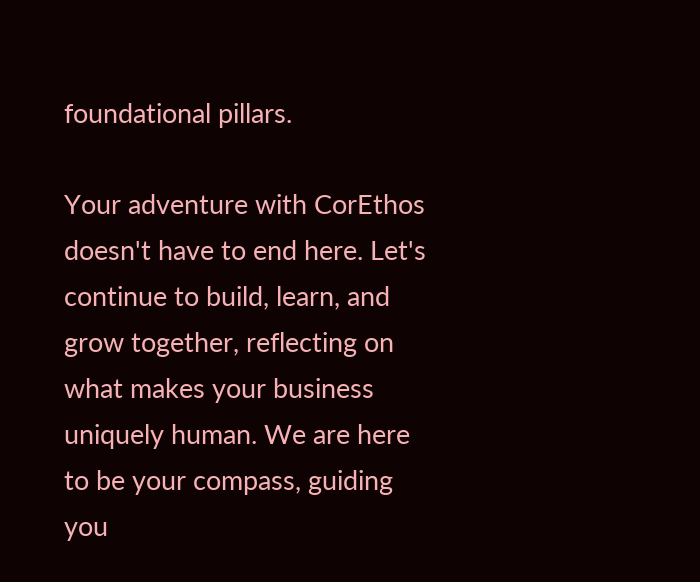foundational pillars.

Your adventure with CorEthos doesn't have to end here. Let's continue to build, learn, and grow together, reflecting on what makes your business uniquely human. We are here to be your compass, guiding you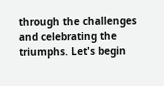through the challenges and celebrating the triumphs. Let's begin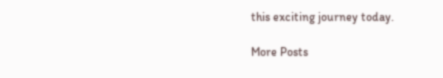this exciting journey today.

More Posts